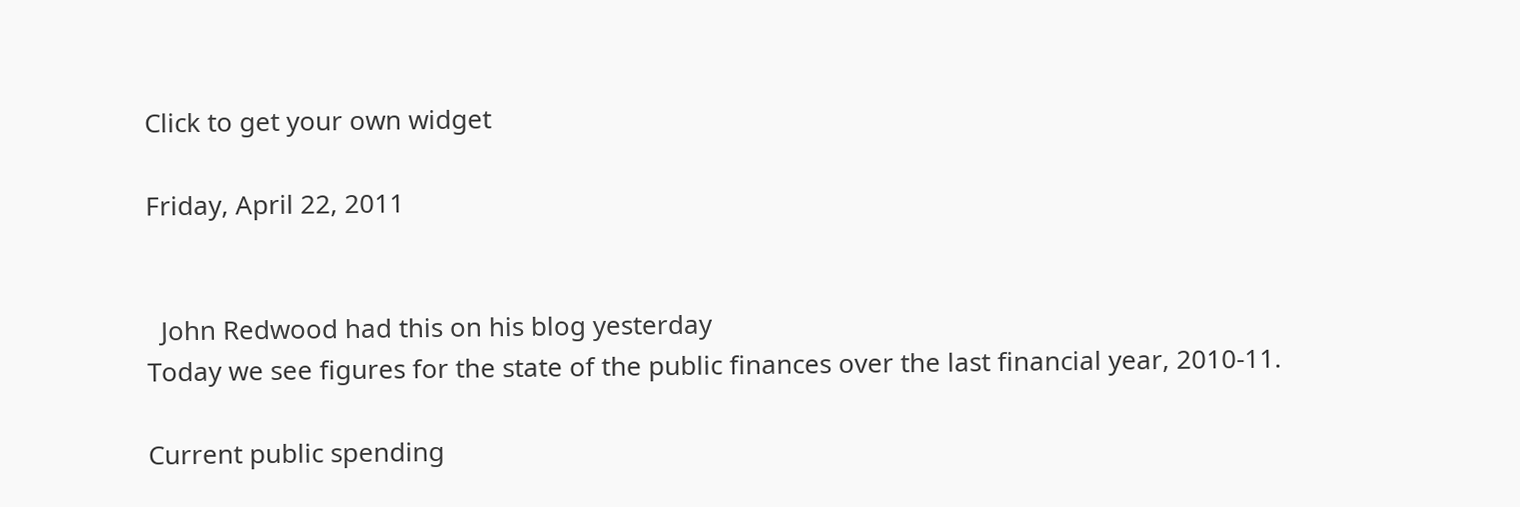Click to get your own widget

Friday, April 22, 2011


  John Redwood had this on his blog yesterday
Today we see figures for the state of the public finances over the last financial year, 2010-11.

Current public spending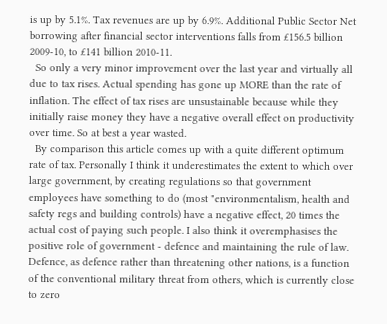is up by 5.1%. Tax revenues are up by 6.9%. Additional Public Sector Net borrowing after financial sector interventions falls from £156.5 billion 2009-10, to £141 billion 2010-11.
  So only a very minor improvement over the last year and virtually all due to tax rises. Actual spending has gone up MORE than the rate of inflation. The effect of tax rises are unsustainable because while they initially raise money they have a negative overall effect on productivity over time. So at best a year wasted.
  By comparison this article comes up with a quite different optimum rate of tax. Personally I think it underestimates the extent to which over large government, by creating regulations so that government employees have something to do (most "environmentalism, health and safety regs and building controls) have a negative effect, 20 times the actual cost of paying such people. I also think it overemphasises the positive role of government - defence and maintaining the rule of law. Defence, as defence rather than threatening other nations, is a function of the conventional military threat from others, which is currently close to zero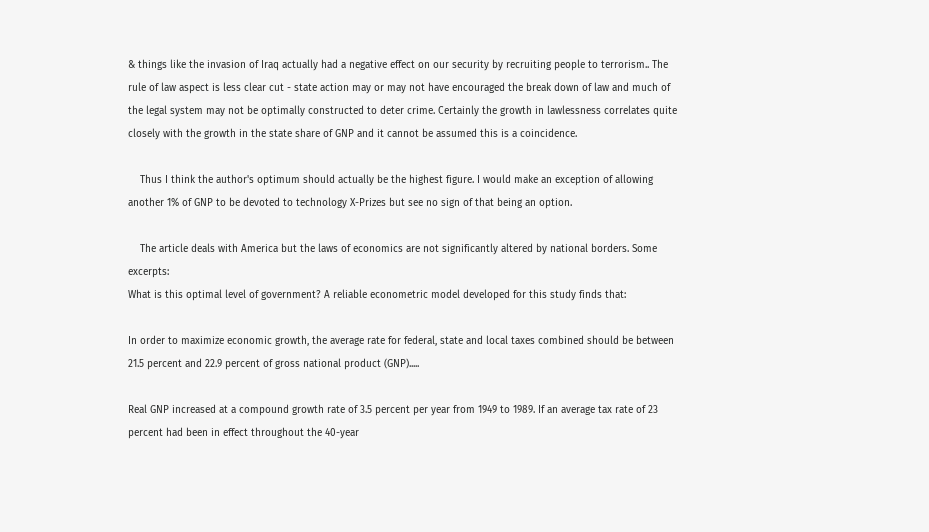& things like the invasion of Iraq actually had a negative effect on our security by recruiting people to terrorism.. The rule of law aspect is less clear cut - state action may or may not have encouraged the break down of law and much of the legal system may not be optimally constructed to deter crime. Certainly the growth in lawlessness correlates quite closely with the growth in the state share of GNP and it cannot be assumed this is a coincidence.

    Thus I think the author's optimum should actually be the highest figure. I would make an exception of allowing another 1% of GNP to be devoted to technology X-Prizes but see no sign of that being an option.

    The article deals with America but the laws of economics are not significantly altered by national borders. Some excerpts:
What is this optimal level of government? A reliable econometric model developed for this study finds that:

In order to maximize economic growth, the average rate for federal, state and local taxes combined should be between 21.5 percent and 22.9 percent of gross national product (GNP).....

Real GNP increased at a compound growth rate of 3.5 percent per year from 1949 to 1989. If an average tax rate of 23 percent had been in effect throughout the 40-year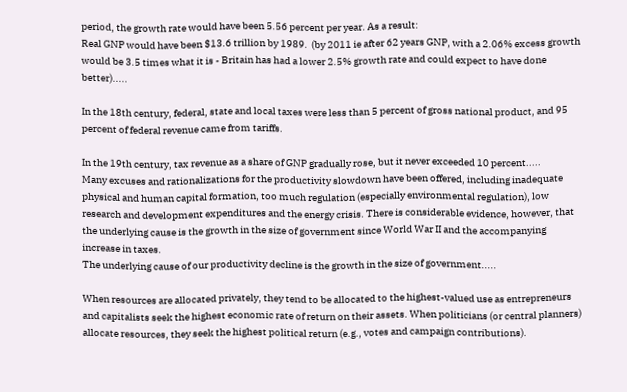period, the growth rate would have been 5.56 percent per year. As a result:
Real GNP would have been $13.6 trillion by 1989.  (by 2011 ie after 62 years GNP, with a 2.06% excess growth would be 3.5 times what it is - Britain has had a lower 2.5% growth rate and could expect to have done better).....

In the 18th century, federal, state and local taxes were less than 5 percent of gross national product, and 95 percent of federal revenue came from tariffs.

In the 19th century, tax revenue as a share of GNP gradually rose, but it never exceeded 10 percent.....
Many excuses and rationalizations for the productivity slowdown have been offered, including inadequate physical and human capital formation, too much regulation (especially environmental regulation), low research and development expenditures and the energy crisis. There is considerable evidence, however, that the underlying cause is the growth in the size of government since World War II and the accompanying increase in taxes.
The underlying cause of our productivity decline is the growth in the size of government.....

When resources are allocated privately, they tend to be allocated to the highest-valued use as entrepreneurs and capitalists seek the highest economic rate of return on their assets. When politicians (or central planners) allocate resources, they seek the highest political return (e.g., votes and campaign contributions).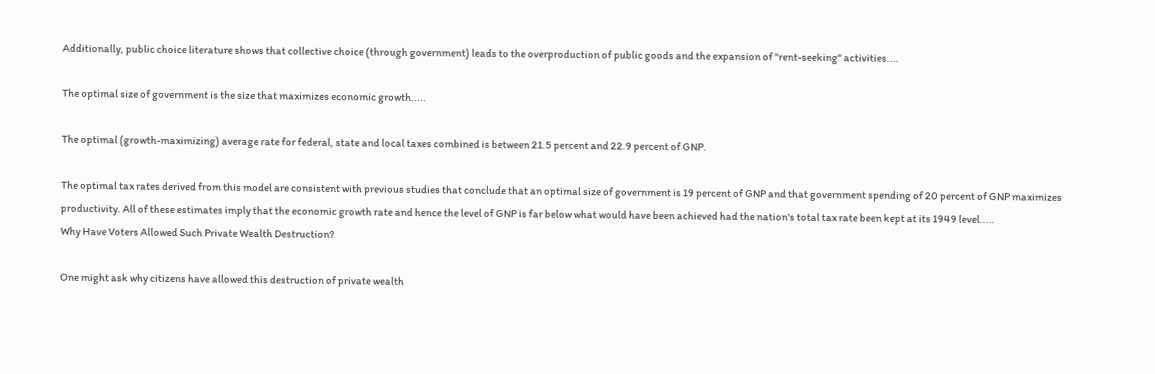Additionally, public choice literature shows that collective choice (through government) leads to the overproduction of public goods and the expansion of "rent-seeking" activities....

The optimal size of government is the size that maximizes economic growth.....

The optimal (growth-maximizing) average rate for federal, state and local taxes combined is between 21.5 percent and 22.9 percent of GNP.

The optimal tax rates derived from this model are consistent with previous studies that conclude that an optimal size of government is 19 percent of GNP and that government spending of 20 percent of GNP maximizes productivity. All of these estimates imply that the economic growth rate and hence the level of GNP is far below what would have been achieved had the nation's total tax rate been kept at its 1949 level.....
Why Have Voters Allowed Such Private Wealth Destruction?

One might ask why citizens have allowed this destruction of private wealth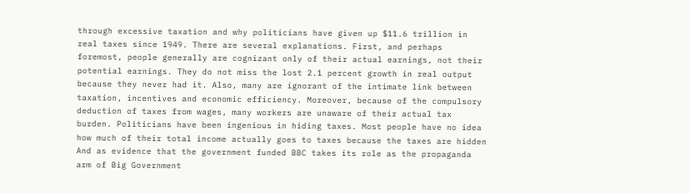through excessive taxation and why politicians have given up $11.6 trillion in real taxes since 1949. There are several explanations. First, and perhaps foremost, people generally are cognizant only of their actual earnings, not their potential earnings. They do not miss the lost 2.1 percent growth in real output because they never had it. Also, many are ignorant of the intimate link between taxation, incentives and economic efficiency. Moreover, because of the compulsory deduction of taxes from wages, many workers are unaware of their actual tax burden. Politicians have been ingenious in hiding taxes. Most people have no idea how much of their total income actually goes to taxes because the taxes are hidden
And as evidence that the government funded BBC takes its role as the propaganda arm of Big Government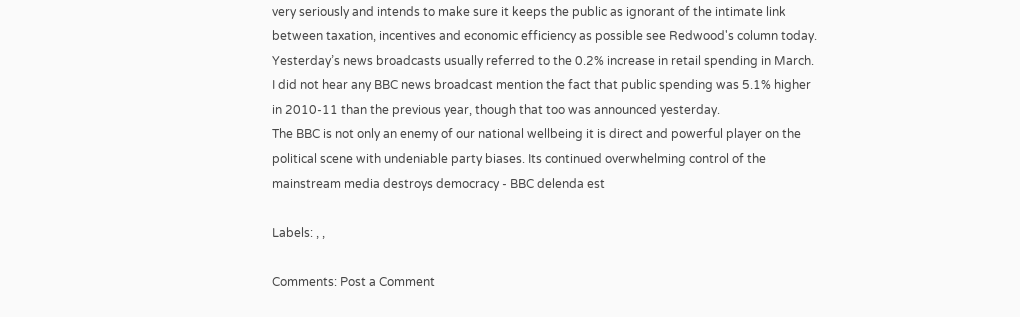very seriously and intends to make sure it keeps the public as ignorant of the intimate link between taxation, incentives and economic efficiency as possible see Redwood's column today.
Yesterday’s news broadcasts usually referred to the 0.2% increase in retail spending in March. I did not hear any BBC news broadcast mention the fact that public spending was 5.1% higher in 2010-11 than the previous year, though that too was announced yesterday.
The BBC is not only an enemy of our national wellbeing it is direct and powerful player on the political scene with undeniable party biases. Its continued overwhelming control of the mainstream media destroys democracy - BBC delenda est

Labels: , ,

Comments: Post a Comment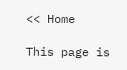<< Home

This page is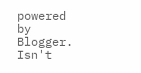powered by Blogger. Isn't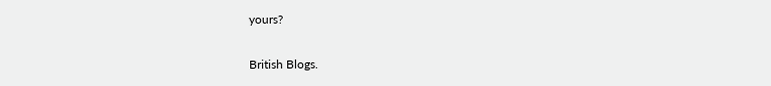yours?

British Blogs.